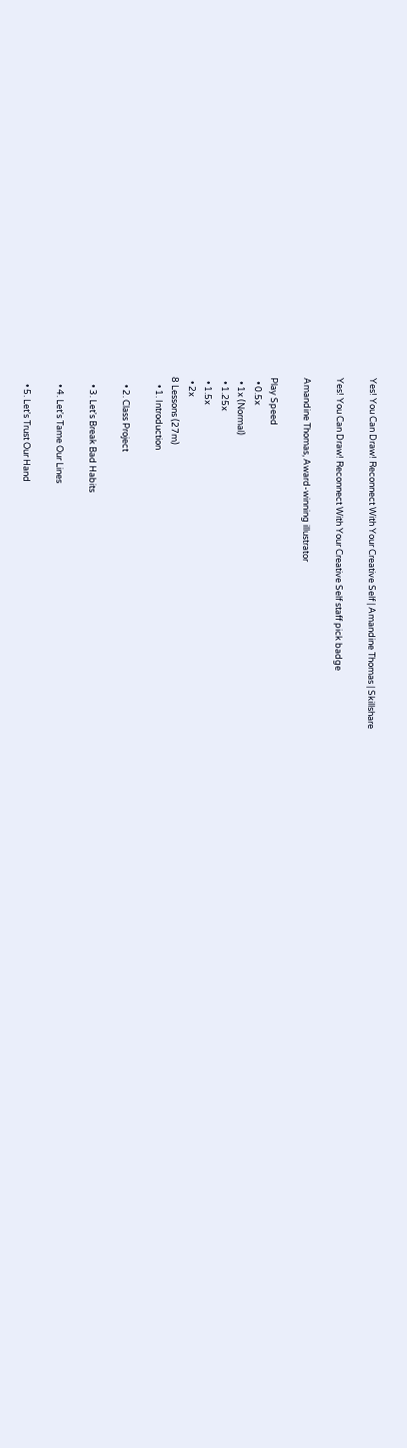Yes! You Can Draw! Reconnect With Your Creative Self | Amandine Thomas | Skillshare

Yes! You Can Draw! Reconnect With Your Creative Self staff pick badge

Amandine Thomas, Award-winning illustrator

Play Speed
  • 0.5x
  • 1x (Normal)
  • 1.25x
  • 1.5x
  • 2x
8 Lessons (27m)
    • 1. Introduction

    • 2. Class Project

    • 3. Let's Break Bad Habits

    • 4. Let's Tame Our Lines

    • 5. Let's Trust Our Hand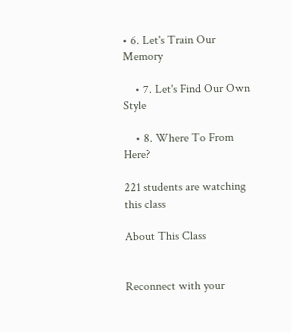• 6. Let's Train Our Memory

    • 7. Let's Find Our Own Style

    • 8. Where To From Here?

221 students are watching this class

About This Class


Reconnect with your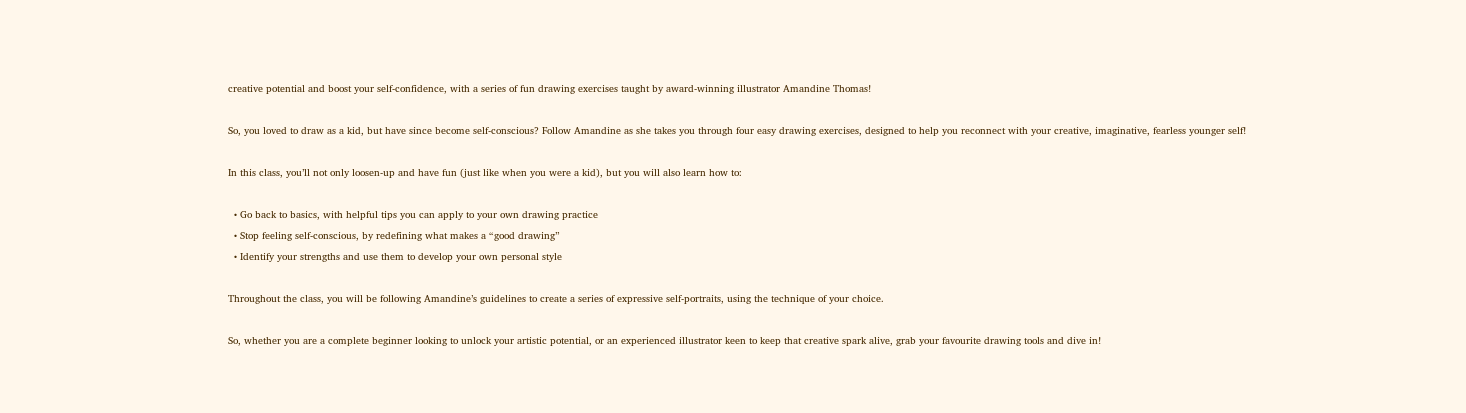creative potential and boost your self-confidence, with a series of fun drawing exercises taught by award-winning illustrator Amandine Thomas!

So, you loved to draw as a kid, but have since become self-conscious? Follow Amandine as she takes you through four easy drawing exercises, designed to help you reconnect with your creative, imaginative, fearless younger self!

In this class, you’ll not only loosen-up and have fun (just like when you were a kid), but you will also learn how to:

  • Go back to basics, with helpful tips you can apply to your own drawing practice
  • Stop feeling self-conscious, by redefining what makes a “good drawing”
  • Identify your strengths and use them to develop your own personal style

Throughout the class, you will be following Amandine’s guidelines to create a series of expressive self-portraits, using the technique of your choice.

So, whether you are a complete beginner looking to unlock your artistic potential, or an experienced illustrator keen to keep that creative spark alive, grab your favourite drawing tools and dive in!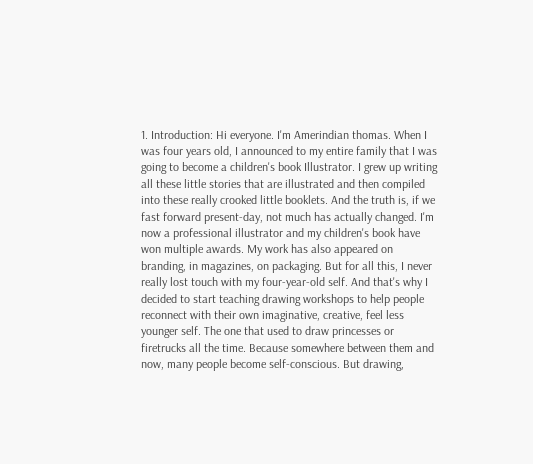1. Introduction: Hi everyone. I'm Amerindian thomas. When I was four years old, I announced to my entire family that I was going to become a children's book Illustrator. I grew up writing all these little stories that are illustrated and then compiled into these really crooked little booklets. And the truth is, if we fast forward present-day, not much has actually changed. I'm now a professional illustrator and my children's book have won multiple awards. My work has also appeared on branding, in magazines, on packaging. But for all this, I never really lost touch with my four-year-old self. And that's why I decided to start teaching drawing workshops to help people reconnect with their own imaginative, creative, feel less younger self. The one that used to draw princesses or firetrucks all the time. Because somewhere between them and now, many people become self-conscious. But drawing,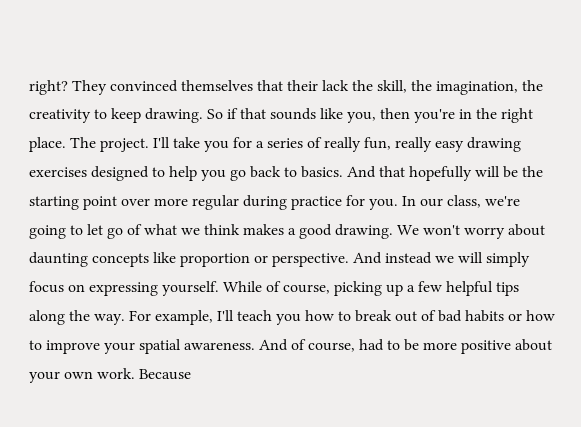right? They convinced themselves that their lack the skill, the imagination, the creativity to keep drawing. So if that sounds like you, then you're in the right place. The project. I'll take you for a series of really fun, really easy drawing exercises designed to help you go back to basics. And that hopefully will be the starting point over more regular during practice for you. In our class, we're going to let go of what we think makes a good drawing. We won't worry about daunting concepts like proportion or perspective. And instead we will simply focus on expressing yourself. While of course, picking up a few helpful tips along the way. For example, I'll teach you how to break out of bad habits or how to improve your spatial awareness. And of course, had to be more positive about your own work. Because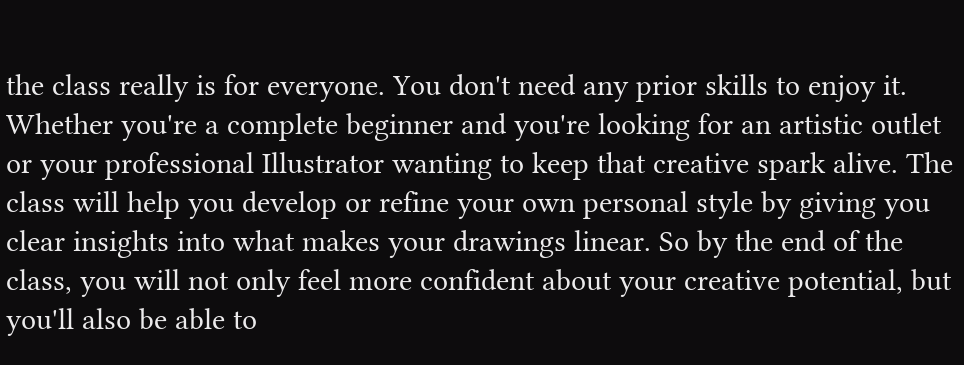the class really is for everyone. You don't need any prior skills to enjoy it. Whether you're a complete beginner and you're looking for an artistic outlet or your professional Illustrator wanting to keep that creative spark alive. The class will help you develop or refine your own personal style by giving you clear insights into what makes your drawings linear. So by the end of the class, you will not only feel more confident about your creative potential, but you'll also be able to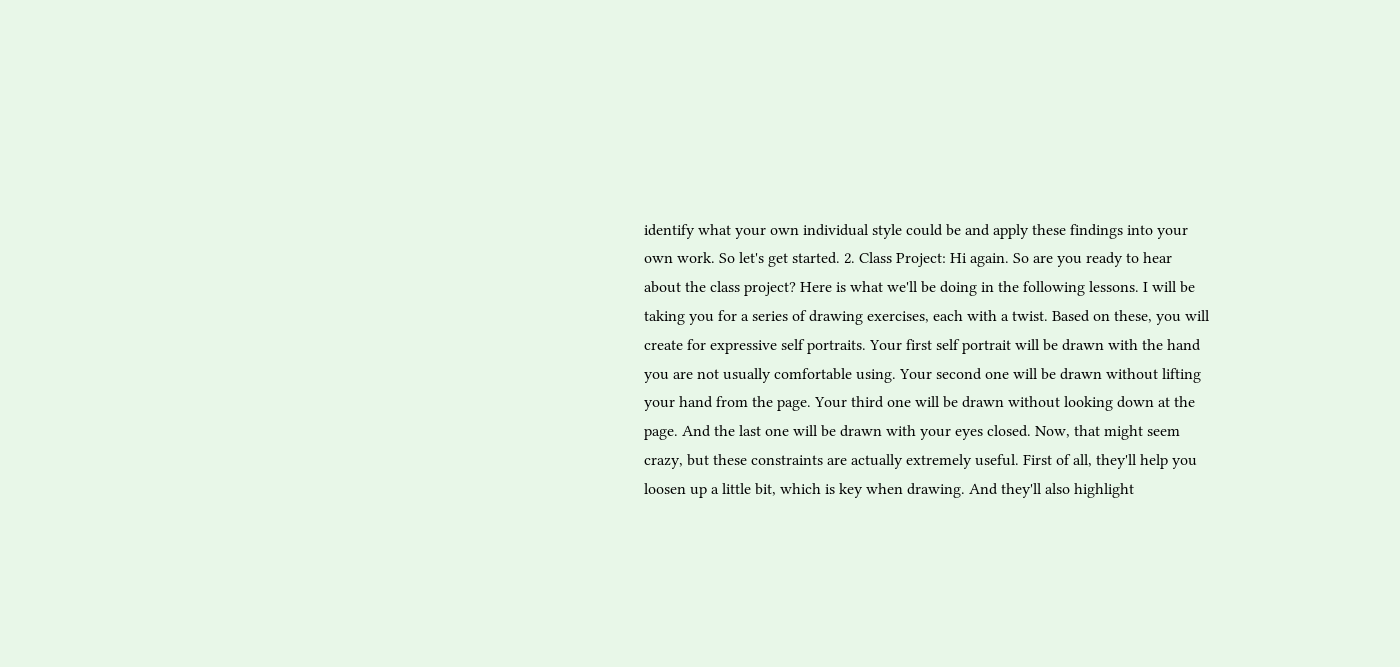identify what your own individual style could be and apply these findings into your own work. So let's get started. 2. Class Project: Hi again. So are you ready to hear about the class project? Here is what we'll be doing in the following lessons. I will be taking you for a series of drawing exercises, each with a twist. Based on these, you will create for expressive self portraits. Your first self portrait will be drawn with the hand you are not usually comfortable using. Your second one will be drawn without lifting your hand from the page. Your third one will be drawn without looking down at the page. And the last one will be drawn with your eyes closed. Now, that might seem crazy, but these constraints are actually extremely useful. First of all, they'll help you loosen up a little bit, which is key when drawing. And they'll also highlight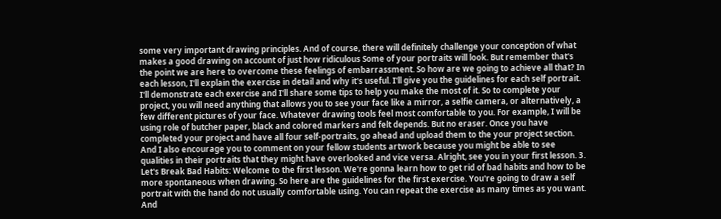some very important drawing principles. And of course, there will definitely challenge your conception of what makes a good drawing on account of just how ridiculous Some of your portraits will look. But remember that's the point we are here to overcome these feelings of embarrassment. So how are we going to achieve all that? In each lesson, I'll explain the exercise in detail and why it's useful. I'll give you the guidelines for each self portrait. I'll demonstrate each exercise and I'll share some tips to help you make the most of it. So to complete your project, you will need anything that allows you to see your face like a mirror, a selfie camera, or alternatively, a few different pictures of your face. Whatever drawing tools feel most comfortable to you. For example, I will be using role of butcher paper, black and colored markers and felt depends. But no eraser. Once you have completed your project and have all four self-portraits, go ahead and upload them to the your project section. And I also encourage you to comment on your fellow students artwork because you might be able to see qualities in their portraits that they might have overlooked and vice versa. Alright, see you in your first lesson. 3. Let's Break Bad Habits: Welcome to the first lesson. We're gonna learn how to get rid of bad habits and how to be more spontaneous when drawing. So here are the guidelines for the first exercise. You're going to draw a self portrait with the hand do not usually comfortable using. You can repeat the exercise as many times as you want. And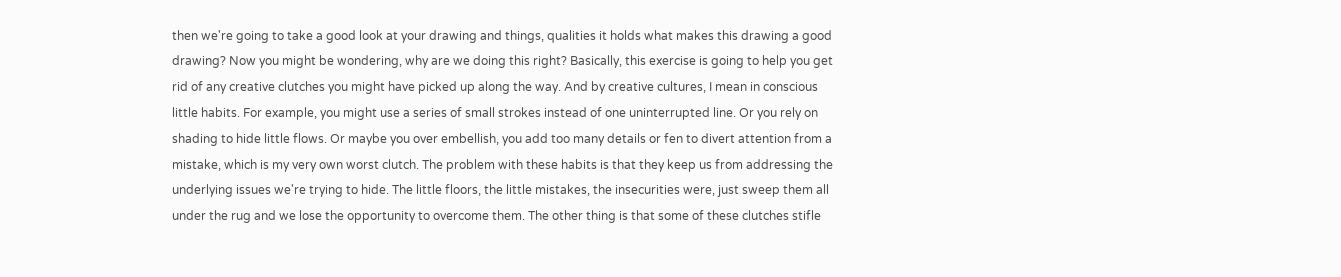then we're going to take a good look at your drawing and things, qualities it holds what makes this drawing a good drawing? Now you might be wondering, why are we doing this right? Basically, this exercise is going to help you get rid of any creative clutches you might have picked up along the way. And by creative cultures, I mean in conscious little habits. For example, you might use a series of small strokes instead of one uninterrupted line. Or you rely on shading to hide little flows. Or maybe you over embellish, you add too many details or fen to divert attention from a mistake, which is my very own worst clutch. The problem with these habits is that they keep us from addressing the underlying issues we're trying to hide. The little floors, the little mistakes, the insecurities were, just sweep them all under the rug and we lose the opportunity to overcome them. The other thing is that some of these clutches stifle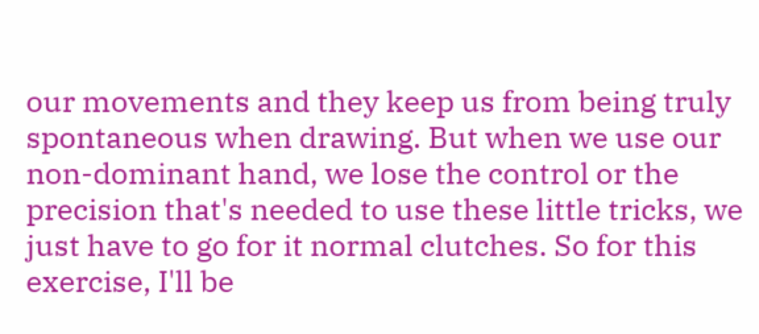our movements and they keep us from being truly spontaneous when drawing. But when we use our non-dominant hand, we lose the control or the precision that's needed to use these little tricks, we just have to go for it normal clutches. So for this exercise, I'll be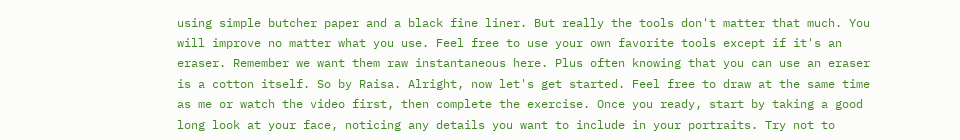using simple butcher paper and a black fine liner. But really the tools don't matter that much. You will improve no matter what you use. Feel free to use your own favorite tools except if it's an eraser. Remember we want them raw instantaneous here. Plus often knowing that you can use an eraser is a cotton itself. So by Raisa. Alright, now let's get started. Feel free to draw at the same time as me or watch the video first, then complete the exercise. Once you ready, start by taking a good long look at your face, noticing any details you want to include in your portraits. Try not to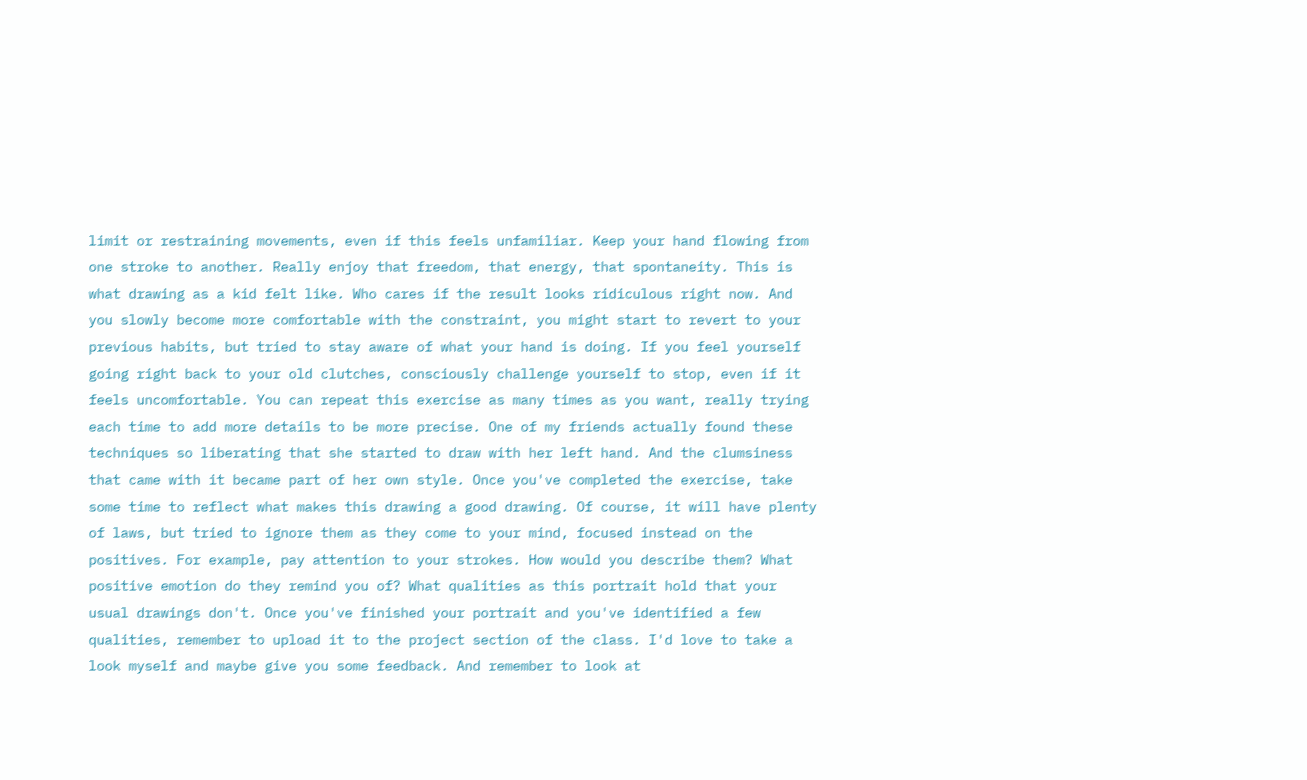limit or restraining movements, even if this feels unfamiliar. Keep your hand flowing from one stroke to another. Really enjoy that freedom, that energy, that spontaneity. This is what drawing as a kid felt like. Who cares if the result looks ridiculous right now. And you slowly become more comfortable with the constraint, you might start to revert to your previous habits, but tried to stay aware of what your hand is doing. If you feel yourself going right back to your old clutches, consciously challenge yourself to stop, even if it feels uncomfortable. You can repeat this exercise as many times as you want, really trying each time to add more details to be more precise. One of my friends actually found these techniques so liberating that she started to draw with her left hand. And the clumsiness that came with it became part of her own style. Once you've completed the exercise, take some time to reflect what makes this drawing a good drawing. Of course, it will have plenty of laws, but tried to ignore them as they come to your mind, focused instead on the positives. For example, pay attention to your strokes. How would you describe them? What positive emotion do they remind you of? What qualities as this portrait hold that your usual drawings don't. Once you've finished your portrait and you've identified a few qualities, remember to upload it to the project section of the class. I'd love to take a look myself and maybe give you some feedback. And remember to look at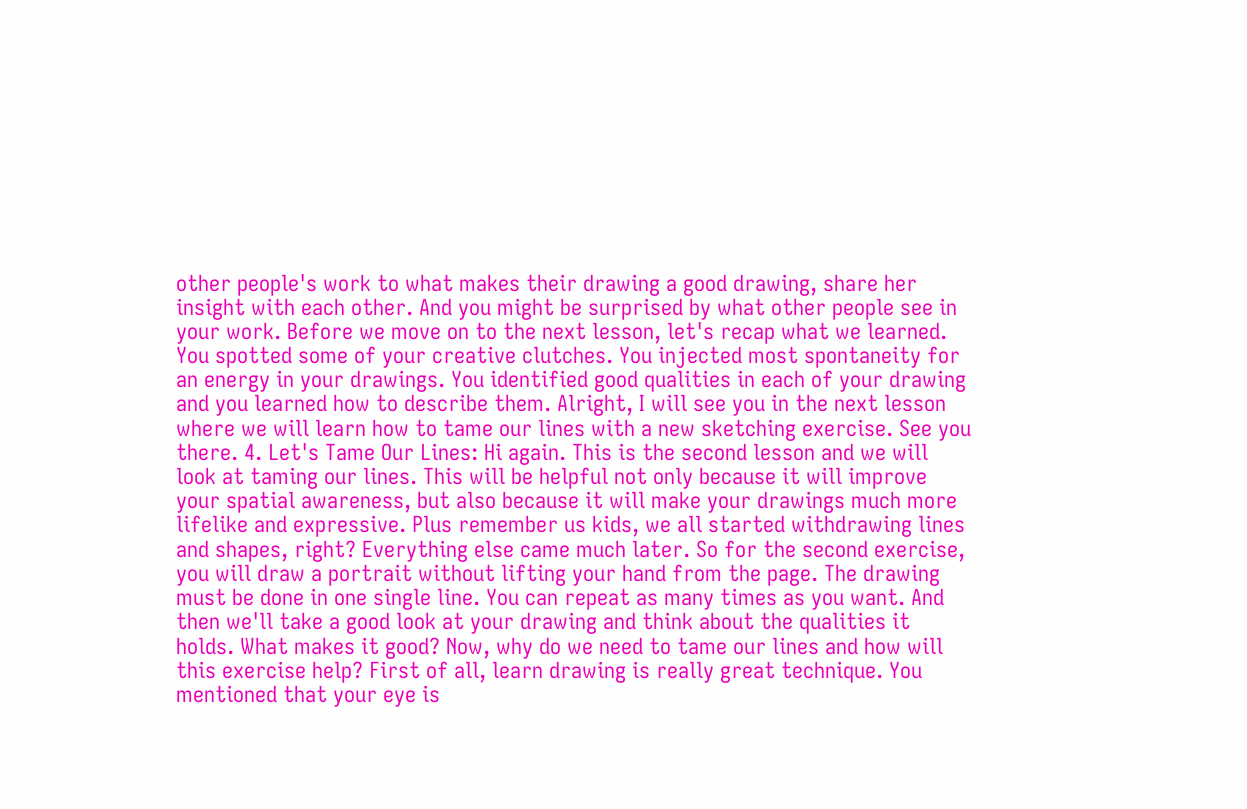other people's work to what makes their drawing a good drawing, share her insight with each other. And you might be surprised by what other people see in your work. Before we move on to the next lesson, let's recap what we learned. You spotted some of your creative clutches. You injected most spontaneity for an energy in your drawings. You identified good qualities in each of your drawing and you learned how to describe them. Alright, I will see you in the next lesson where we will learn how to tame our lines with a new sketching exercise. See you there. 4. Let's Tame Our Lines: Hi again. This is the second lesson and we will look at taming our lines. This will be helpful not only because it will improve your spatial awareness, but also because it will make your drawings much more lifelike and expressive. Plus remember us kids, we all started withdrawing lines and shapes, right? Everything else came much later. So for the second exercise, you will draw a portrait without lifting your hand from the page. The drawing must be done in one single line. You can repeat as many times as you want. And then we'll take a good look at your drawing and think about the qualities it holds. What makes it good? Now, why do we need to tame our lines and how will this exercise help? First of all, learn drawing is really great technique. You mentioned that your eye is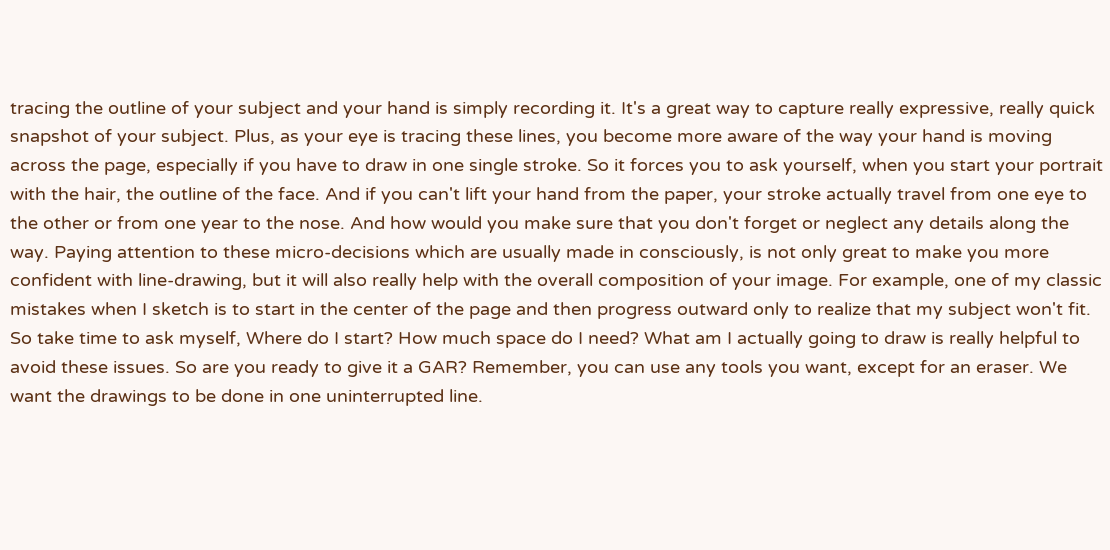tracing the outline of your subject and your hand is simply recording it. It's a great way to capture really expressive, really quick snapshot of your subject. Plus, as your eye is tracing these lines, you become more aware of the way your hand is moving across the page, especially if you have to draw in one single stroke. So it forces you to ask yourself, when you start your portrait with the hair, the outline of the face. And if you can't lift your hand from the paper, your stroke actually travel from one eye to the other or from one year to the nose. And how would you make sure that you don't forget or neglect any details along the way. Paying attention to these micro-decisions which are usually made in consciously, is not only great to make you more confident with line-drawing, but it will also really help with the overall composition of your image. For example, one of my classic mistakes when I sketch is to start in the center of the page and then progress outward only to realize that my subject won't fit. So take time to ask myself, Where do I start? How much space do I need? What am I actually going to draw is really helpful to avoid these issues. So are you ready to give it a GAR? Remember, you can use any tools you want, except for an eraser. We want the drawings to be done in one uninterrupted line.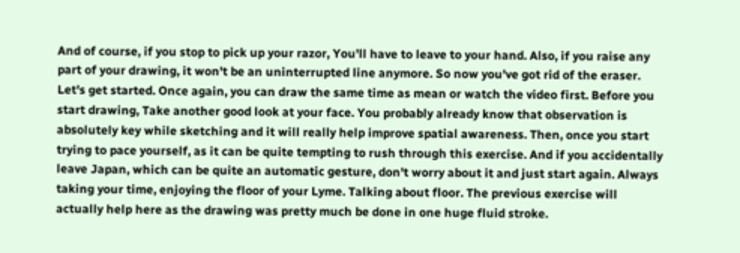And of course, if you stop to pick up your razor, You'll have to leave to your hand. Also, if you raise any part of your drawing, it won't be an uninterrupted line anymore. So now you've got rid of the eraser. Let's get started. Once again, you can draw the same time as mean or watch the video first. Before you start drawing, Take another good look at your face. You probably already know that observation is absolutely key while sketching and it will really help improve spatial awareness. Then, once you start trying to pace yourself, as it can be quite tempting to rush through this exercise. And if you accidentally leave Japan, which can be quite an automatic gesture, don't worry about it and just start again. Always taking your time, enjoying the floor of your Lyme. Talking about floor. The previous exercise will actually help here as the drawing was pretty much be done in one huge fluid stroke.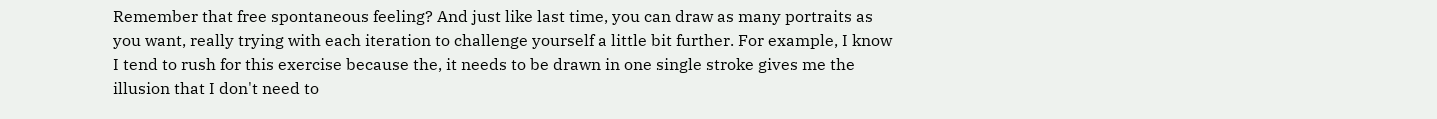Remember that free spontaneous feeling? And just like last time, you can draw as many portraits as you want, really trying with each iteration to challenge yourself a little bit further. For example, I know I tend to rush for this exercise because the, it needs to be drawn in one single stroke gives me the illusion that I don't need to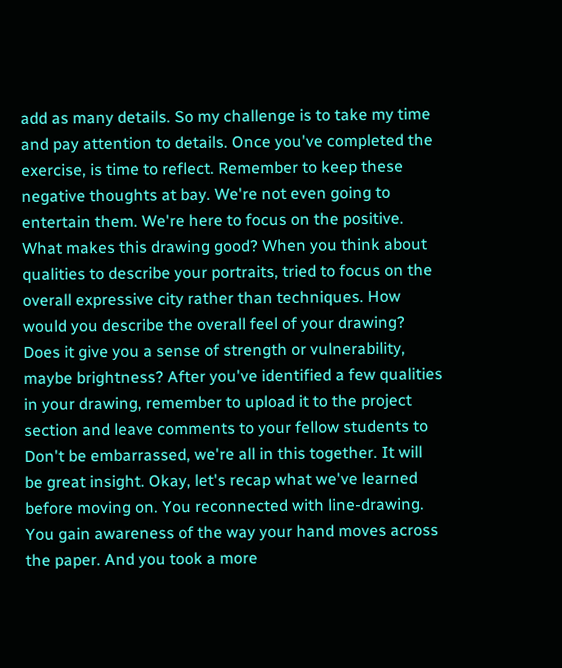add as many details. So my challenge is to take my time and pay attention to details. Once you've completed the exercise, is time to reflect. Remember to keep these negative thoughts at bay. We're not even going to entertain them. We're here to focus on the positive. What makes this drawing good? When you think about qualities to describe your portraits, tried to focus on the overall expressive city rather than techniques. How would you describe the overall feel of your drawing? Does it give you a sense of strength or vulnerability, maybe brightness? After you've identified a few qualities in your drawing, remember to upload it to the project section and leave comments to your fellow students to Don't be embarrassed, we're all in this together. It will be great insight. Okay, let's recap what we've learned before moving on. You reconnected with line-drawing. You gain awareness of the way your hand moves across the paper. And you took a more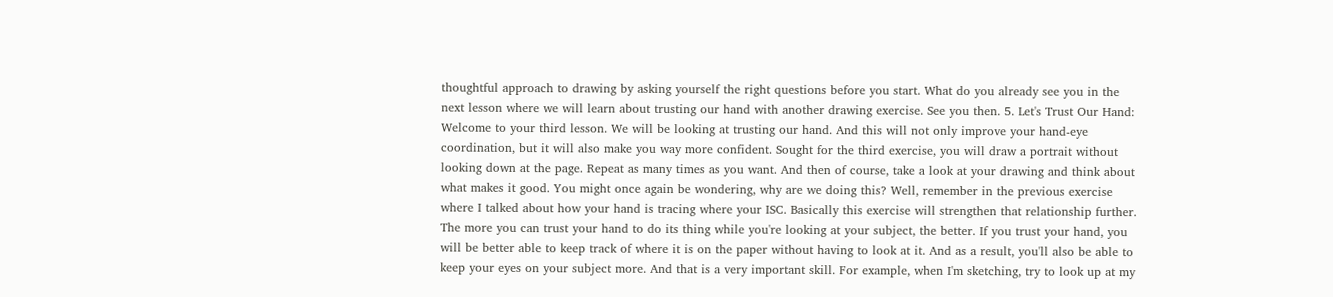thoughtful approach to drawing by asking yourself the right questions before you start. What do you already see you in the next lesson where we will learn about trusting our hand with another drawing exercise. See you then. 5. Let's Trust Our Hand: Welcome to your third lesson. We will be looking at trusting our hand. And this will not only improve your hand-eye coordination, but it will also make you way more confident. Sought for the third exercise, you will draw a portrait without looking down at the page. Repeat as many times as you want. And then of course, take a look at your drawing and think about what makes it good. You might once again be wondering, why are we doing this? Well, remember in the previous exercise where I talked about how your hand is tracing where your ISC. Basically this exercise will strengthen that relationship further. The more you can trust your hand to do its thing while you're looking at your subject, the better. If you trust your hand, you will be better able to keep track of where it is on the paper without having to look at it. And as a result, you'll also be able to keep your eyes on your subject more. And that is a very important skill. For example, when I'm sketching, try to look up at my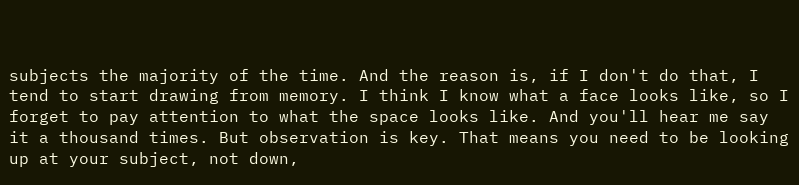subjects the majority of the time. And the reason is, if I don't do that, I tend to start drawing from memory. I think I know what a face looks like, so I forget to pay attention to what the space looks like. And you'll hear me say it a thousand times. But observation is key. That means you need to be looking up at your subject, not down,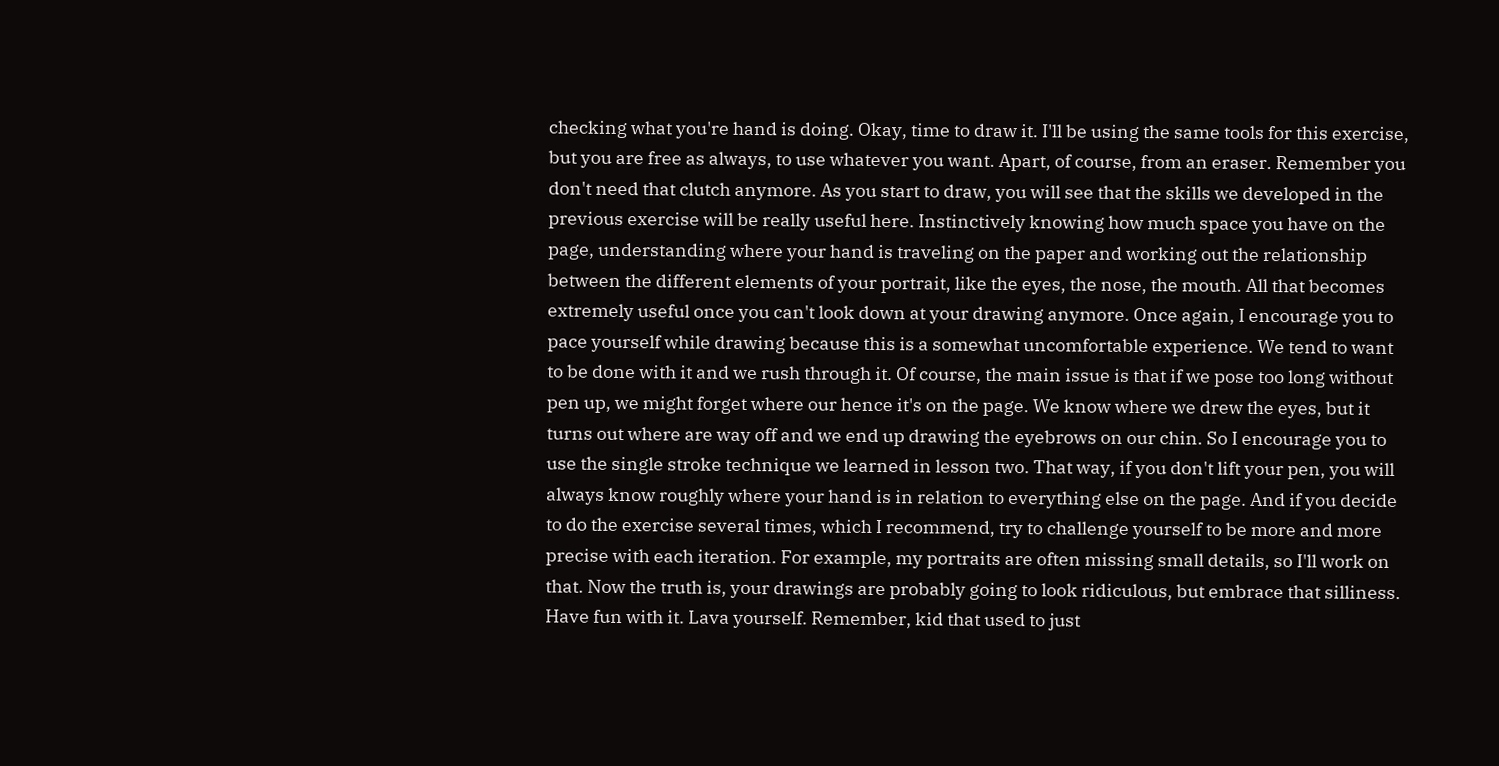checking what you're hand is doing. Okay, time to draw it. I'll be using the same tools for this exercise, but you are free as always, to use whatever you want. Apart, of course, from an eraser. Remember you don't need that clutch anymore. As you start to draw, you will see that the skills we developed in the previous exercise will be really useful here. Instinctively knowing how much space you have on the page, understanding where your hand is traveling on the paper and working out the relationship between the different elements of your portrait, like the eyes, the nose, the mouth. All that becomes extremely useful once you can't look down at your drawing anymore. Once again, I encourage you to pace yourself while drawing because this is a somewhat uncomfortable experience. We tend to want to be done with it and we rush through it. Of course, the main issue is that if we pose too long without pen up, we might forget where our hence it's on the page. We know where we drew the eyes, but it turns out where are way off and we end up drawing the eyebrows on our chin. So I encourage you to use the single stroke technique we learned in lesson two. That way, if you don't lift your pen, you will always know roughly where your hand is in relation to everything else on the page. And if you decide to do the exercise several times, which I recommend, try to challenge yourself to be more and more precise with each iteration. For example, my portraits are often missing small details, so I'll work on that. Now the truth is, your drawings are probably going to look ridiculous, but embrace that silliness. Have fun with it. Lava yourself. Remember, kid that used to just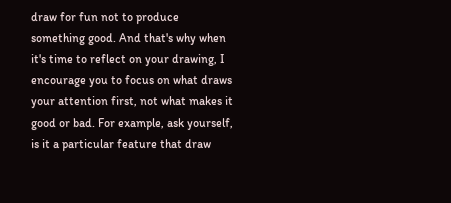draw for fun not to produce something good. And that's why when it's time to reflect on your drawing, I encourage you to focus on what draws your attention first, not what makes it good or bad. For example, ask yourself, is it a particular feature that draw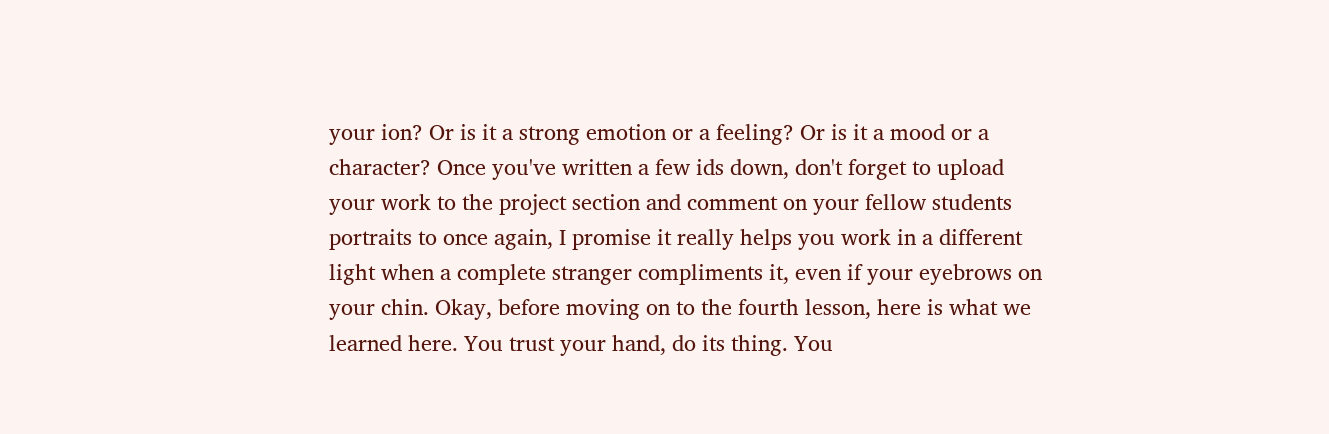your ion? Or is it a strong emotion or a feeling? Or is it a mood or a character? Once you've written a few ids down, don't forget to upload your work to the project section and comment on your fellow students portraits to once again, I promise it really helps you work in a different light when a complete stranger compliments it, even if your eyebrows on your chin. Okay, before moving on to the fourth lesson, here is what we learned here. You trust your hand, do its thing. You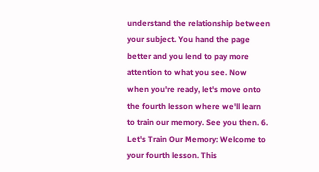understand the relationship between your subject. You hand the page better and you lend to pay more attention to what you see. Now when you're ready, let's move onto the fourth lesson where we'll learn to train our memory. See you then. 6. Let's Train Our Memory: Welcome to your fourth lesson. This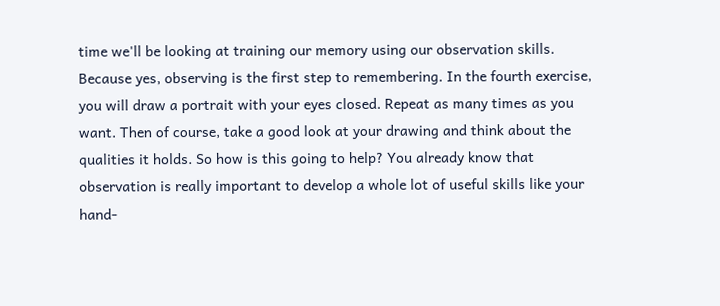time we'll be looking at training our memory using our observation skills. Because yes, observing is the first step to remembering. In the fourth exercise, you will draw a portrait with your eyes closed. Repeat as many times as you want. Then of course, take a good look at your drawing and think about the qualities it holds. So how is this going to help? You already know that observation is really important to develop a whole lot of useful skills like your hand-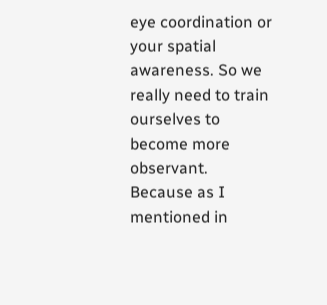eye coordination or your spatial awareness. So we really need to train ourselves to become more observant. Because as I mentioned in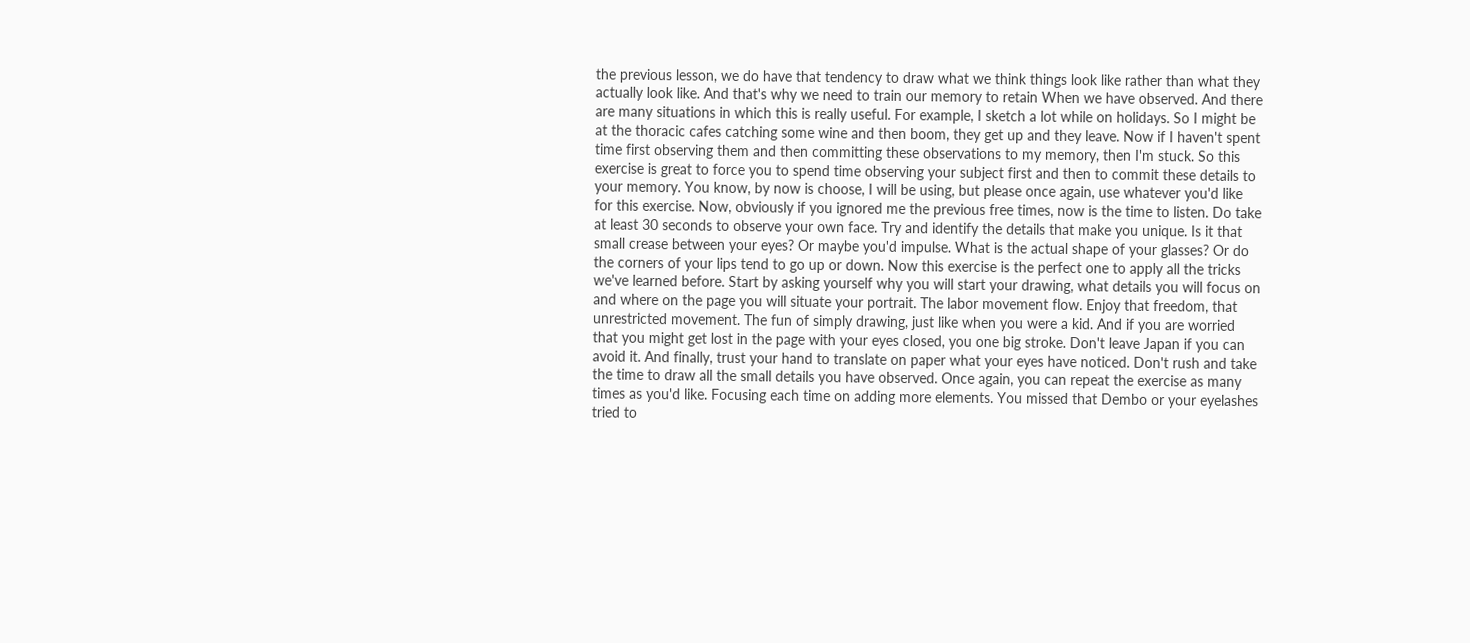the previous lesson, we do have that tendency to draw what we think things look like rather than what they actually look like. And that's why we need to train our memory to retain When we have observed. And there are many situations in which this is really useful. For example, I sketch a lot while on holidays. So I might be at the thoracic cafes catching some wine and then boom, they get up and they leave. Now if I haven't spent time first observing them and then committing these observations to my memory, then I'm stuck. So this exercise is great to force you to spend time observing your subject first and then to commit these details to your memory. You know, by now is choose, I will be using, but please once again, use whatever you'd like for this exercise. Now, obviously if you ignored me the previous free times, now is the time to listen. Do take at least 30 seconds to observe your own face. Try and identify the details that make you unique. Is it that small crease between your eyes? Or maybe you'd impulse. What is the actual shape of your glasses? Or do the corners of your lips tend to go up or down. Now this exercise is the perfect one to apply all the tricks we've learned before. Start by asking yourself why you will start your drawing, what details you will focus on and where on the page you will situate your portrait. The labor movement flow. Enjoy that freedom, that unrestricted movement. The fun of simply drawing, just like when you were a kid. And if you are worried that you might get lost in the page with your eyes closed, you one big stroke. Don't leave Japan if you can avoid it. And finally, trust your hand to translate on paper what your eyes have noticed. Don't rush and take the time to draw all the small details you have observed. Once again, you can repeat the exercise as many times as you'd like. Focusing each time on adding more elements. You missed that Dembo or your eyelashes tried to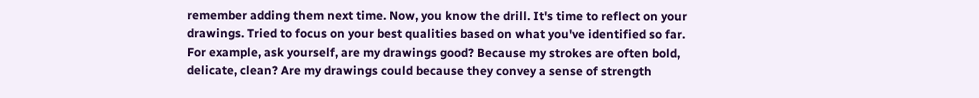remember adding them next time. Now, you know the drill. It's time to reflect on your drawings. Tried to focus on your best qualities based on what you've identified so far. For example, ask yourself, are my drawings good? Because my strokes are often bold, delicate, clean? Are my drawings could because they convey a sense of strength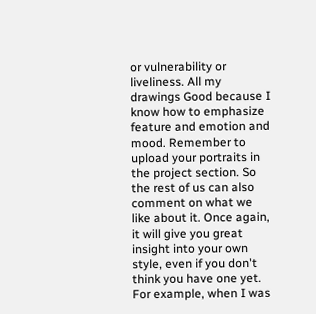or vulnerability or liveliness. All my drawings Good because I know how to emphasize feature and emotion and mood. Remember to upload your portraits in the project section. So the rest of us can also comment on what we like about it. Once again, it will give you great insight into your own style, even if you don't think you have one yet. For example, when I was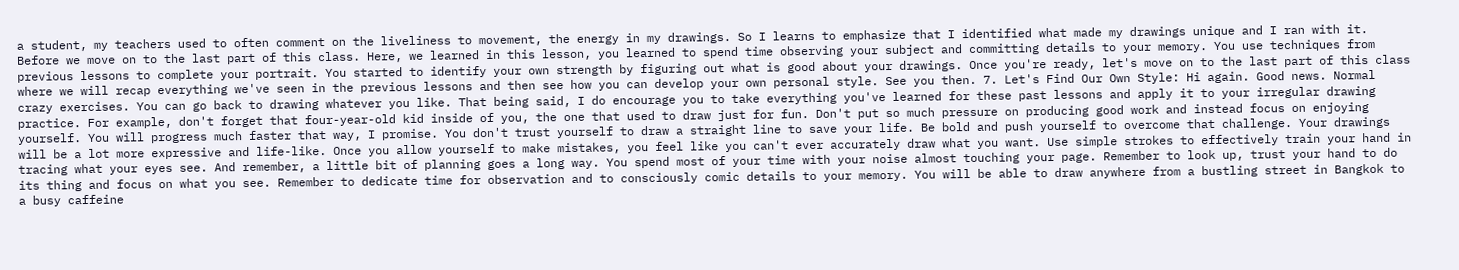a student, my teachers used to often comment on the liveliness to movement, the energy in my drawings. So I learns to emphasize that I identified what made my drawings unique and I ran with it. Before we move on to the last part of this class. Here, we learned in this lesson, you learned to spend time observing your subject and committing details to your memory. You use techniques from previous lessons to complete your portrait. You started to identify your own strength by figuring out what is good about your drawings. Once you're ready, let's move on to the last part of this class where we will recap everything we've seen in the previous lessons and then see how you can develop your own personal style. See you then. 7. Let's Find Our Own Style: Hi again. Good news. Normal crazy exercises. You can go back to drawing whatever you like. That being said, I do encourage you to take everything you've learned for these past lessons and apply it to your irregular drawing practice. For example, don't forget that four-year-old kid inside of you, the one that used to draw just for fun. Don't put so much pressure on producing good work and instead focus on enjoying yourself. You will progress much faster that way, I promise. You don't trust yourself to draw a straight line to save your life. Be bold and push yourself to overcome that challenge. Your drawings will be a lot more expressive and life-like. Once you allow yourself to make mistakes, you feel like you can't ever accurately draw what you want. Use simple strokes to effectively train your hand in tracing what your eyes see. And remember, a little bit of planning goes a long way. You spend most of your time with your noise almost touching your page. Remember to look up, trust your hand to do its thing and focus on what you see. Remember to dedicate time for observation and to consciously comic details to your memory. You will be able to draw anywhere from a bustling street in Bangkok to a busy caffeine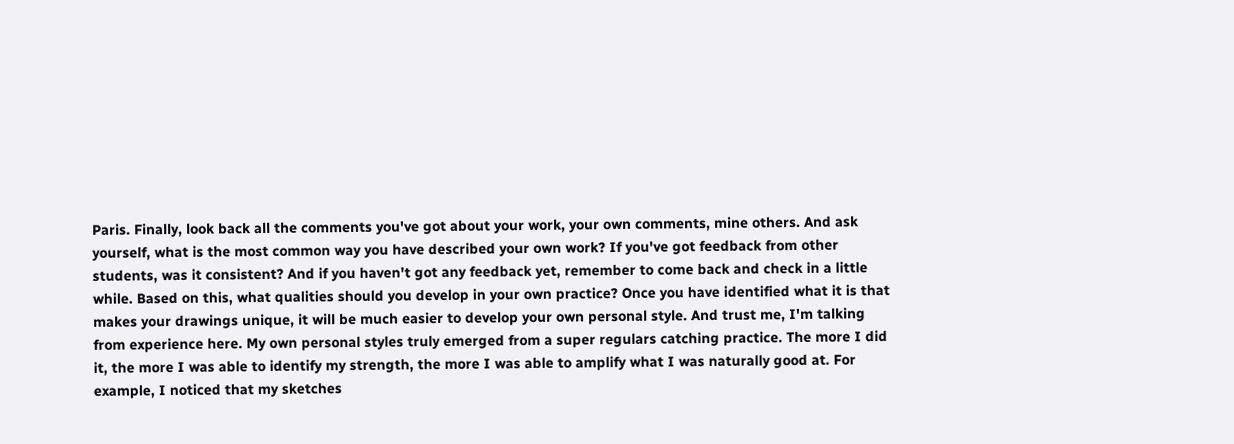Paris. Finally, look back all the comments you've got about your work, your own comments, mine others. And ask yourself, what is the most common way you have described your own work? If you've got feedback from other students, was it consistent? And if you haven't got any feedback yet, remember to come back and check in a little while. Based on this, what qualities should you develop in your own practice? Once you have identified what it is that makes your drawings unique, it will be much easier to develop your own personal style. And trust me, I'm talking from experience here. My own personal styles truly emerged from a super regulars catching practice. The more I did it, the more I was able to identify my strength, the more I was able to amplify what I was naturally good at. For example, I noticed that my sketches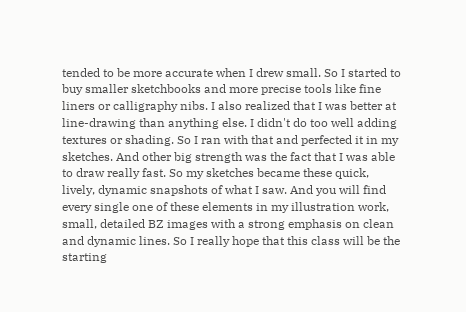tended to be more accurate when I drew small. So I started to buy smaller sketchbooks and more precise tools like fine liners or calligraphy nibs. I also realized that I was better at line-drawing than anything else. I didn't do too well adding textures or shading. So I ran with that and perfected it in my sketches. And other big strength was the fact that I was able to draw really fast. So my sketches became these quick, lively, dynamic snapshots of what I saw. And you will find every single one of these elements in my illustration work, small, detailed BZ images with a strong emphasis on clean and dynamic lines. So I really hope that this class will be the starting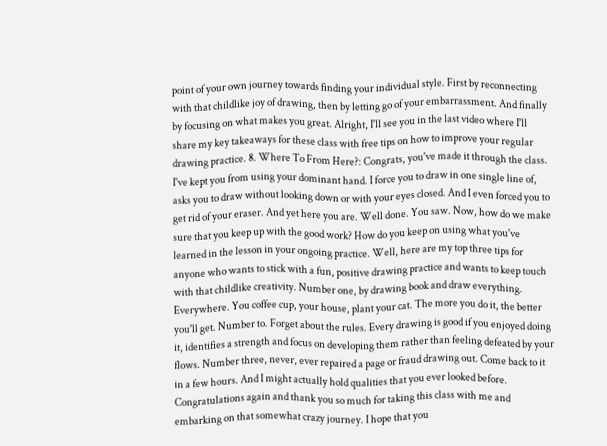point of your own journey towards finding your individual style. First by reconnecting with that childlike joy of drawing, then by letting go of your embarrassment. And finally by focusing on what makes you great. Alright, I'll see you in the last video where I'll share my key takeaways for these class with free tips on how to improve your regular drawing practice. 8. Where To From Here?: Congrats, you've made it through the class. I've kept you from using your dominant hand. I force you to draw in one single line of, asks you to draw without looking down or with your eyes closed. And I even forced you to get rid of your eraser. And yet here you are. Well done. You saw. Now, how do we make sure that you keep up with the good work? How do you keep on using what you've learned in the lesson in your ongoing practice. Well, here are my top three tips for anyone who wants to stick with a fun, positive drawing practice and wants to keep touch with that childlike creativity. Number one, by drawing book and draw everything. Everywhere. You coffee cup, your house, plant your cat. The more you do it, the better you'll get. Number to. Forget about the rules. Every drawing is good if you enjoyed doing it, identifies a strength and focus on developing them rather than feeling defeated by your flows. Number three, never, ever repaired a page or fraud drawing out. Come back to it in a few hours. And I might actually hold qualities that you ever looked before. Congratulations again and thank you so much for taking this class with me and embarking on that somewhat crazy journey. I hope that you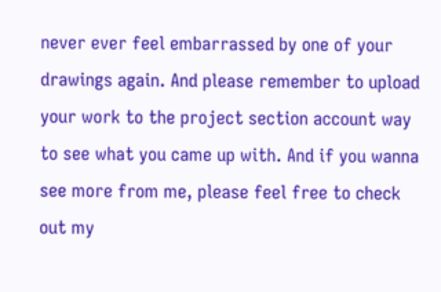never ever feel embarrassed by one of your drawings again. And please remember to upload your work to the project section account way to see what you came up with. And if you wanna see more from me, please feel free to check out my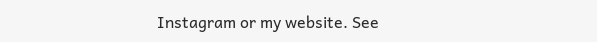Instagram or my website. See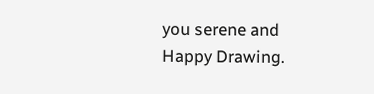you serene and Happy Drawing.